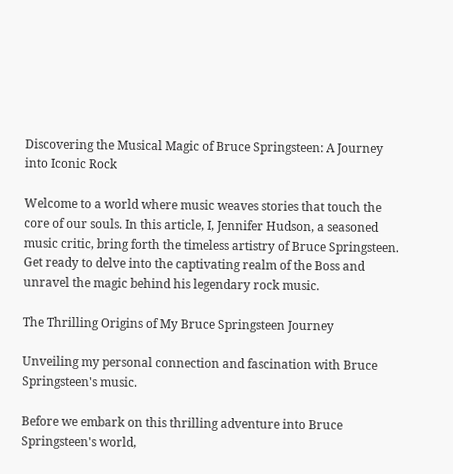Discovering the Musical Magic of Bruce Springsteen: A Journey into Iconic Rock

Welcome to a world where music weaves stories that touch the core of our souls. In this article, I, Jennifer Hudson, a seasoned music critic, bring forth the timeless artistry of Bruce Springsteen. Get ready to delve into the captivating realm of the Boss and unravel the magic behind his legendary rock music.

The Thrilling Origins of My Bruce Springsteen Journey

Unveiling my personal connection and fascination with Bruce Springsteen's music.

Before we embark on this thrilling adventure into Bruce Springsteen's world,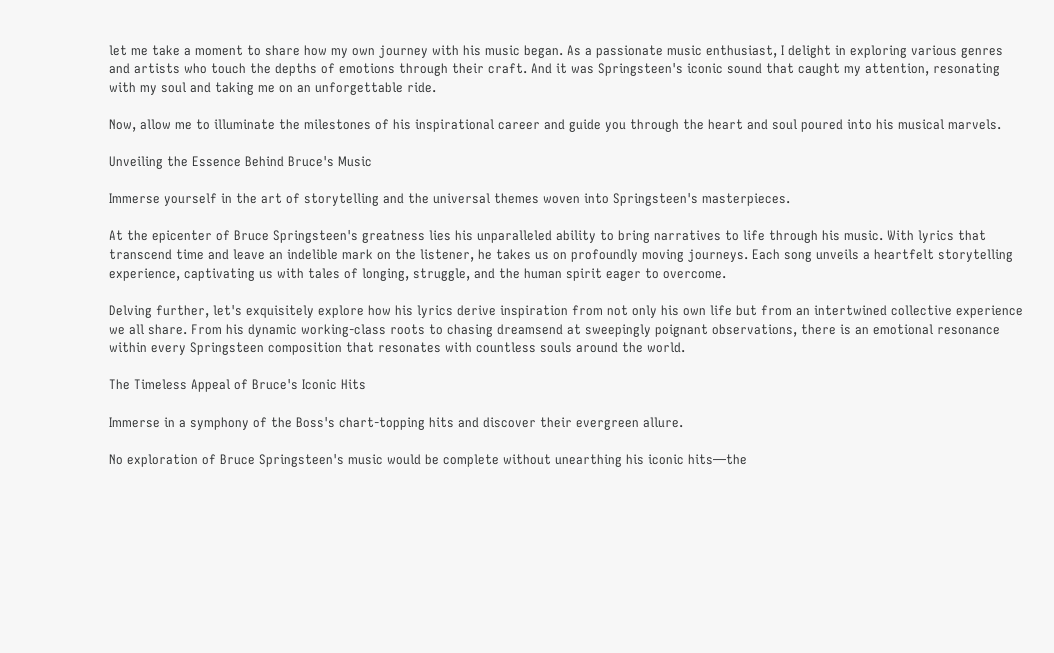let me take a moment to share how my own journey with his music began. As a passionate music enthusiast, I delight in exploring various genres and artists who touch the depths of emotions through their craft. And it was Springsteen's iconic sound that caught my attention, resonating with my soul and taking me on an unforgettable ride.

Now, allow me to illuminate the milestones of his inspirational career and guide you through the heart and soul poured into his musical marvels.

Unveiling the Essence Behind Bruce's Music

Immerse yourself in the art of storytelling and the universal themes woven into Springsteen's masterpieces.

At the epicenter of Bruce Springsteen's greatness lies his unparalleled ability to bring narratives to life through his music. With lyrics that transcend time and leave an indelible mark on the listener, he takes us on profoundly moving journeys. Each song unveils a heartfelt storytelling experience, captivating us with tales of longing, struggle, and the human spirit eager to overcome.

Delving further, let's exquisitely explore how his lyrics derive inspiration from not only his own life but from an intertwined collective experience we all share. From his dynamic working-class roots to chasing dreamsend at sweepingly poignant observations, there is an emotional resonance within every Springsteen composition that resonates with countless souls around the world.

The Timeless Appeal of Bruce's Iconic Hits

Immerse in a symphony of the Boss's chart-topping hits and discover their evergreen allure.

No exploration of Bruce Springsteen's music would be complete without unearthing his iconic hits—the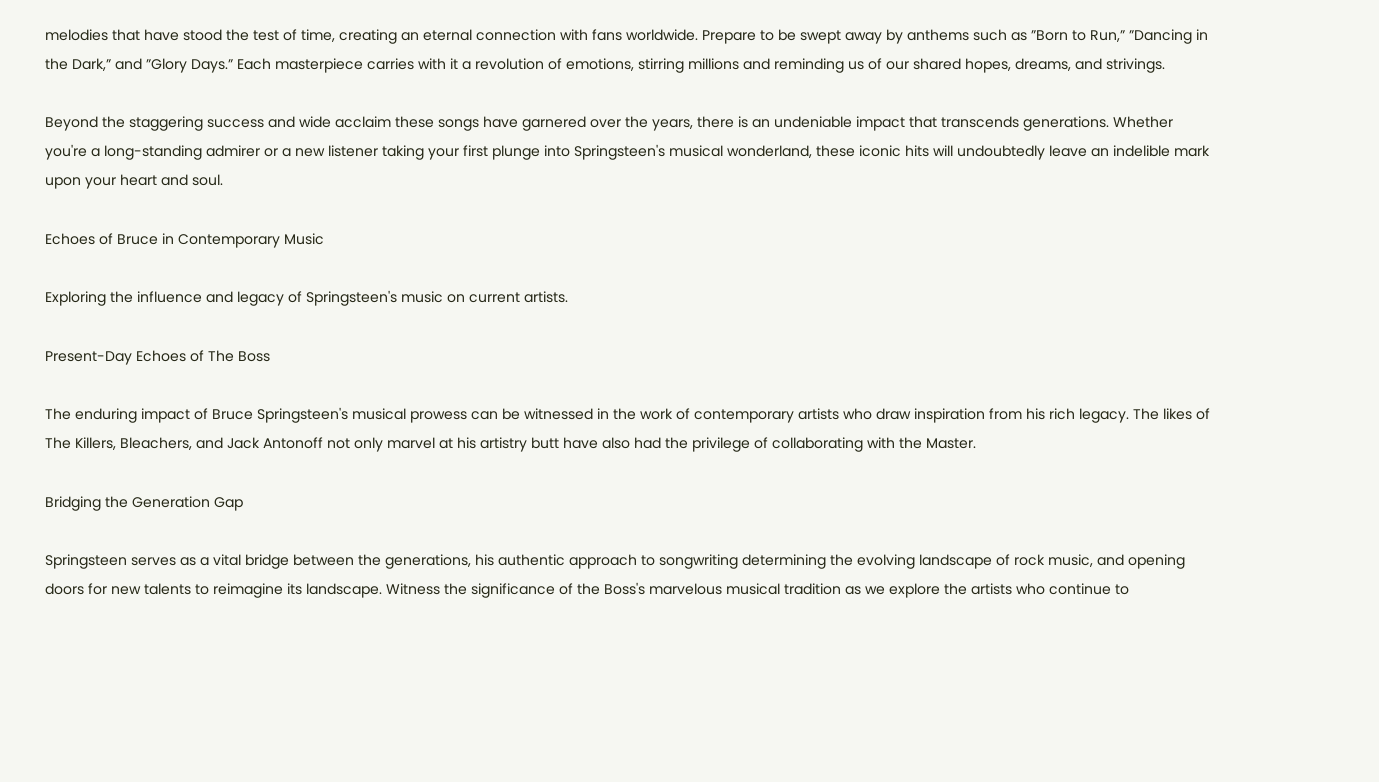melodies that have stood the test of time, creating an eternal connection with fans worldwide. Prepare to be swept away by anthems such as ”Born to Run,” ”Dancing in the Dark,” and ”Glory Days.” Each masterpiece carries with it a revolution of emotions, stirring millions and reminding us of our shared hopes, dreams, and strivings.

Beyond the staggering success and wide acclaim these songs have garnered over the years, there is an undeniable impact that transcends generations. Whether you're a long-standing admirer or a new listener taking your first plunge into Springsteen's musical wonderland, these iconic hits will undoubtedly leave an indelible mark upon your heart and soul.

Echoes of Bruce in Contemporary Music

Exploring the influence and legacy of Springsteen's music on current artists.

Present-Day Echoes of The Boss

The enduring impact of Bruce Springsteen's musical prowess can be witnessed in the work of contemporary artists who draw inspiration from his rich legacy. The likes of The Killers, Bleachers, and Jack Antonoff not only marvel at his artistry butt have also had the privilege of collaborating with the Master.

Bridging the Generation Gap

Springsteen serves as a vital bridge between the generations, his authentic approach to songwriting determining the evolving landscape of rock music, and opening doors for new talents to reimagine its landscape. Witness the significance of the Boss's marvelous musical tradition as we explore the artists who continue to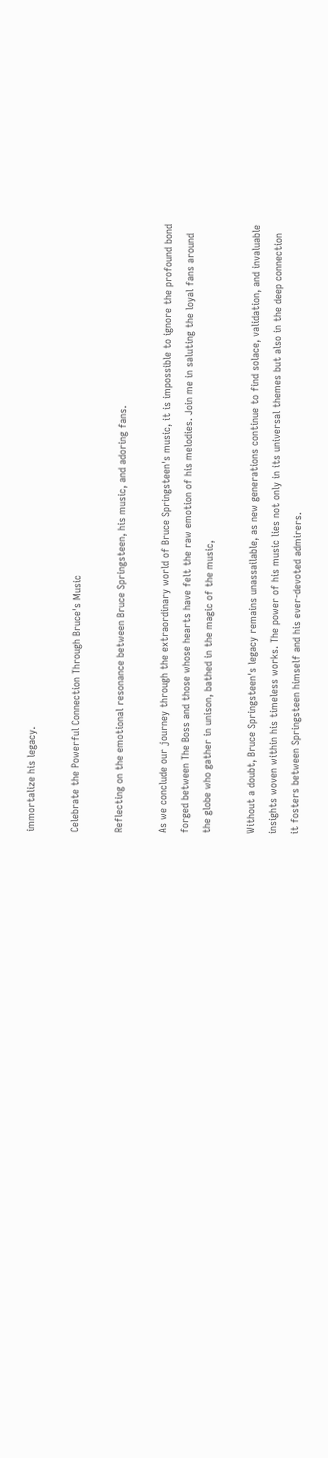immortalize his legacy.

Celebrate the Powerful Connection Through Bruce's Music

Reflecting on the emotional resonance between Bruce Springsteen, his music, and adoring fans.

As we conclude our journey through the extraordinary world of Bruce Springsteen's music, it is impossible to ignore the profound bond forged between The Boss and those whose hearts have felt the raw emotion of his melodies. Join me in saluting the loyal fans around the globe who gather in unison, bathed in the magic of the music,

Without a doubt, Bruce Springsteen's legacy remains unassailable, as new generations continue to find solace, validation, and invaluable insights woven within his timeless works. The power of his music lies not only in its universal themes but also in the deep connection it fosters between Springsteen himself and his ever-devoted admirers.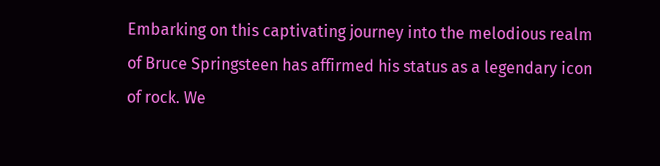Embarking on this captivating journey into the melodious realm of Bruce Springsteen has affirmed his status as a legendary icon of rock. We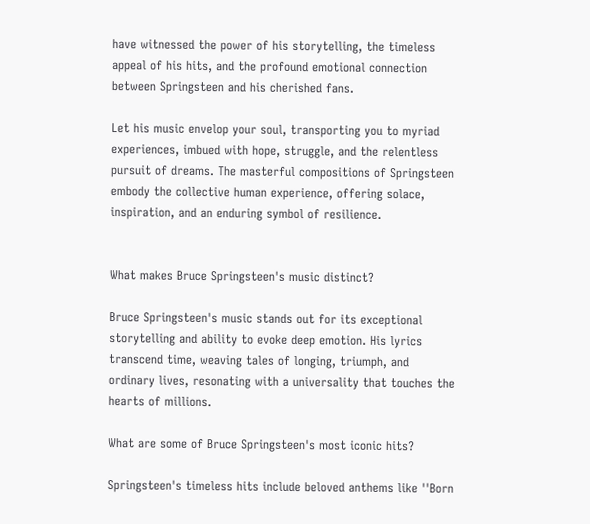have witnessed the power of his storytelling, the timeless appeal of his hits, and the profound emotional connection between Springsteen and his cherished fans.

Let his music envelop your soul, transporting you to myriad experiences, imbued with hope, struggle, and the relentless pursuit of dreams. The masterful compositions of Springsteen embody the collective human experience, offering solace, inspiration, and an enduring symbol of resilience.


What makes Bruce Springsteen's music distinct?

Bruce Springsteen's music stands out for its exceptional storytelling and ability to evoke deep emotion. His lyrics transcend time, weaving tales of longing, triumph, and ordinary lives, resonating with a universality that touches the hearts of millions.

What are some of Bruce Springsteen's most iconic hits?

Springsteen's timeless hits include beloved anthems like ''Born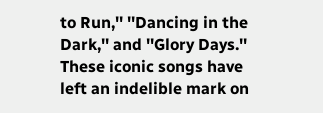to Run,'' ''Dancing in the Dark,'' and ''Glory Days.'' These iconic songs have left an indelible mark on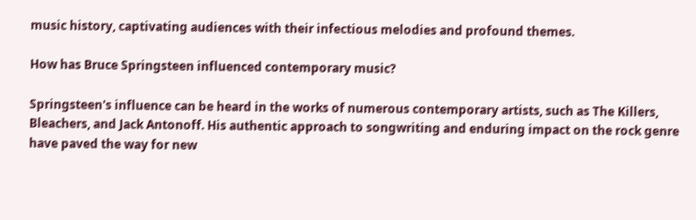music history, captivating audiences with their infectious melodies and profound themes.

How has Bruce Springsteen influenced contemporary music?

Springsteen's influence can be heard in the works of numerous contemporary artists, such as The Killers, Bleachers, and Jack Antonoff. His authentic approach to songwriting and enduring impact on the rock genre have paved the way for new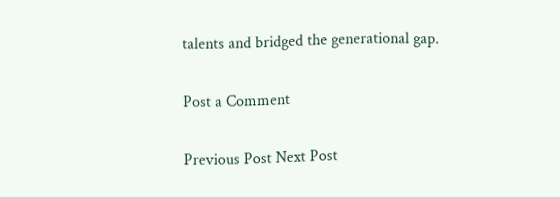talents and bridged the generational gap.

Post a Comment

Previous Post Next Post